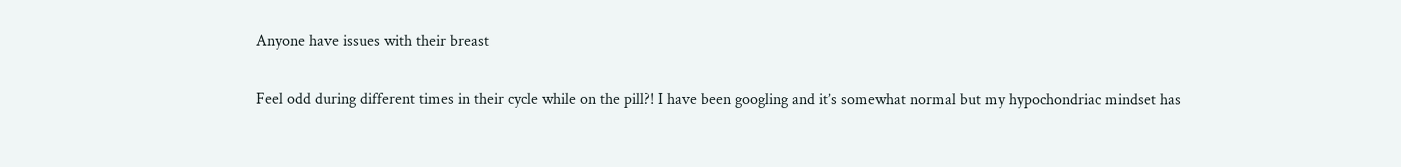Anyone have issues with their breast

Feel odd during different times in their cycle while on the pill?! I have been googling and it’s somewhat normal but my hypochondriac mindset has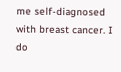me self-diagnosed with breast cancer. I do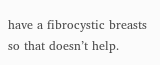have a fibrocystic breasts so that doesn’t help.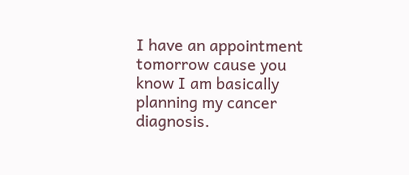I have an appointment tomorrow cause you know I am basically planning my cancer diagnosis.